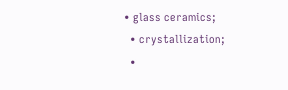• glass ceramics;
  • crystallization;
  •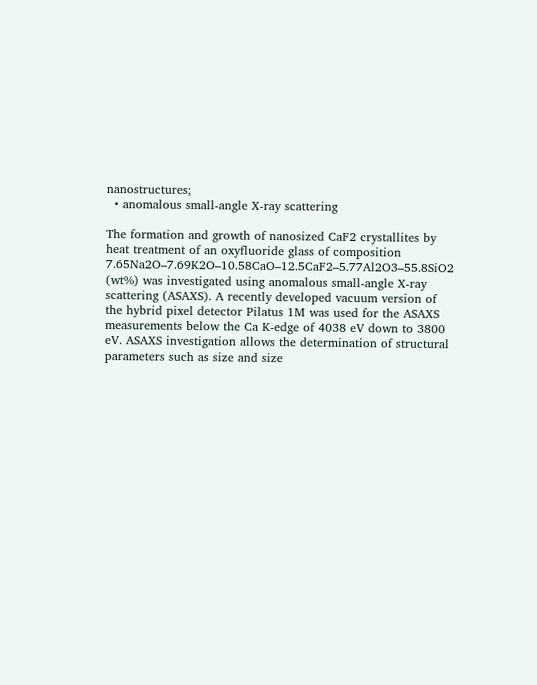nanostructures;
  • anomalous small-angle X-ray scattering

The formation and growth of nanosized CaF2 crystallites by heat treatment of an oxyfluoride glass of composition 7.65Na2O–7.69K2O–10.58CaO–12.5CaF2–5.77Al2O3–55.8SiO2 (wt%) was investigated using anomalous small-angle X-ray scattering (ASAXS). A recently developed vacuum version of the hybrid pixel detector Pilatus 1M was used for the ASAXS measurements below the Ca K-edge of 4038 eV down to 3800 eV. ASAXS investigation allows the determination of structural parameters such as size and size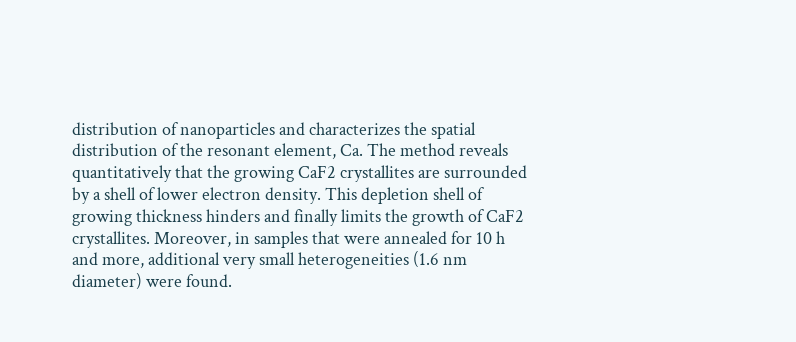distribution of nanoparticles and characterizes the spatial distribution of the resonant element, Ca. The method reveals quantitatively that the growing CaF2 crystallites are surrounded by a shell of lower electron density. This depletion shell of growing thickness hinders and finally limits the growth of CaF2 crystallites. Moreover, in samples that were annealed for 10 h and more, additional very small heterogeneities (1.6 nm diameter) were found.